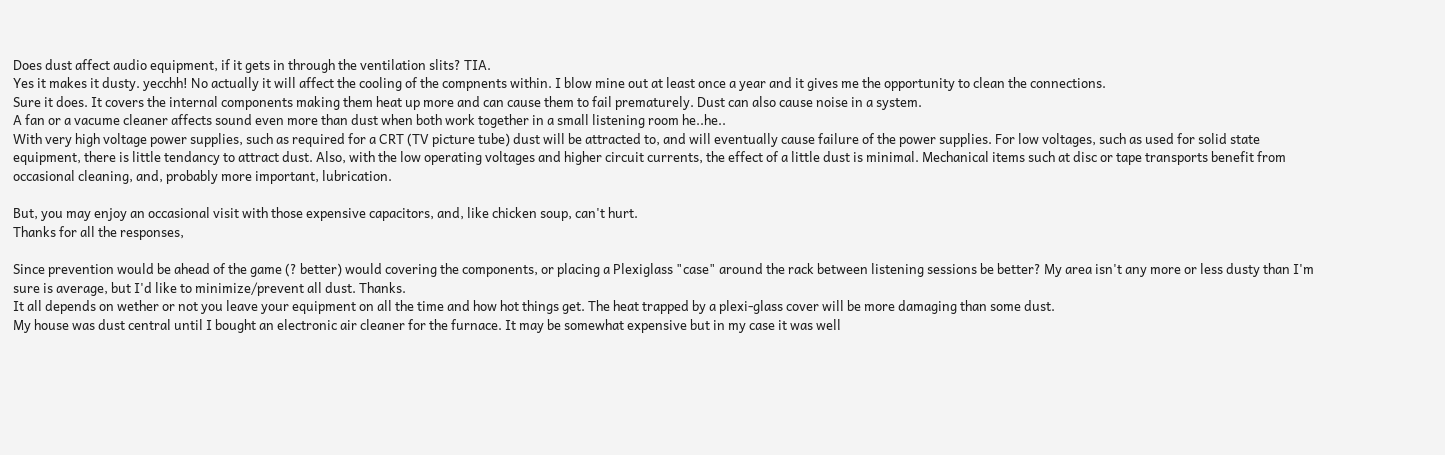Does dust affect audio equipment, if it gets in through the ventilation slits? TIA.
Yes it makes it dusty. yecchh! No actually it will affect the cooling of the compnents within. I blow mine out at least once a year and it gives me the opportunity to clean the connections.
Sure it does. It covers the internal components making them heat up more and can cause them to fail prematurely. Dust can also cause noise in a system.
A fan or a vacume cleaner affects sound even more than dust when both work together in a small listening room he..he..
With very high voltage power supplies, such as required for a CRT (TV picture tube) dust will be attracted to, and will eventually cause failure of the power supplies. For low voltages, such as used for solid state equipment, there is little tendancy to attract dust. Also, with the low operating voltages and higher circuit currents, the effect of a little dust is minimal. Mechanical items such at disc or tape transports benefit from occasional cleaning, and, probably more important, lubrication.

But, you may enjoy an occasional visit with those expensive capacitors, and, like chicken soup, can't hurt.
Thanks for all the responses,

Since prevention would be ahead of the game (? better) would covering the components, or placing a Plexiglass "case" around the rack between listening sessions be better? My area isn't any more or less dusty than I'm sure is average, but I'd like to minimize/prevent all dust. Thanks.
It all depends on wether or not you leave your equipment on all the time and how hot things get. The heat trapped by a plexi-glass cover will be more damaging than some dust.
My house was dust central until I bought an electronic air cleaner for the furnace. It may be somewhat expensive but in my case it was well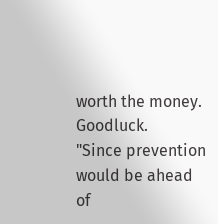worth the money. Goodluck.
"Since prevention would be ahead of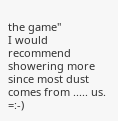the game"
I would recommend showering more since most dust comes from ..... us. =:-)